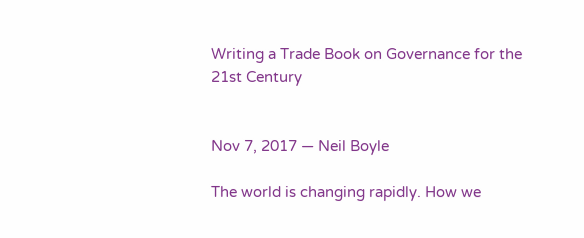Writing a Trade Book on Governance for the 21st Century


Nov 7, 2017 — Neil Boyle

The world is changing rapidly. How we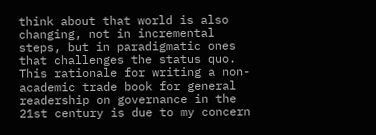think about that world is also changing, not in incremental steps, but in paradigmatic ones that challenges the status quo. This rationale for writing a non-academic trade book for general readership on governance in the 21st century is due to my concern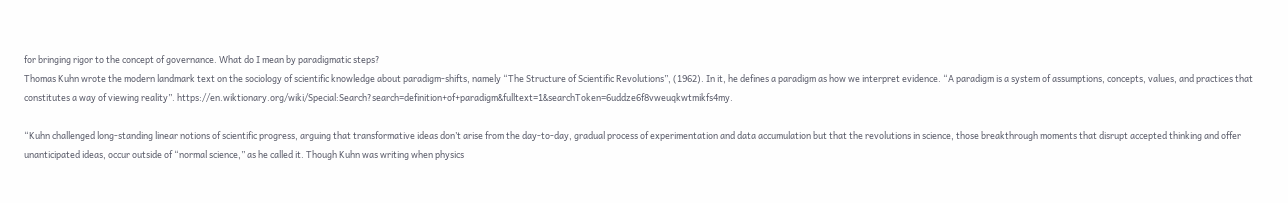for bringing rigor to the concept of governance. What do I mean by paradigmatic steps?
Thomas Kuhn wrote the modern landmark text on the sociology of scientific knowledge about paradigm-shifts, namely “The Structure of Scientific Revolutions”, (1962). In it, he defines a paradigm as how we interpret evidence. “A paradigm is a system of assumptions, concepts, values, and practices that constitutes a way of viewing reality”. https://en.wiktionary.org/wiki/Special:Search?search=definition+of+paradigm&fulltext=1&searchToken=6uddze6f8vweuqkwtmikfs4my.

“Kuhn challenged long-standing linear notions of scientific progress, arguing that transformative ideas don’t arise from the day-to-day, gradual process of experimentation and data accumulation but that the revolutions in science, those breakthrough moments that disrupt accepted thinking and offer unanticipated ideas, occur outside of “normal science,” as he called it. Though Kuhn was writing when physics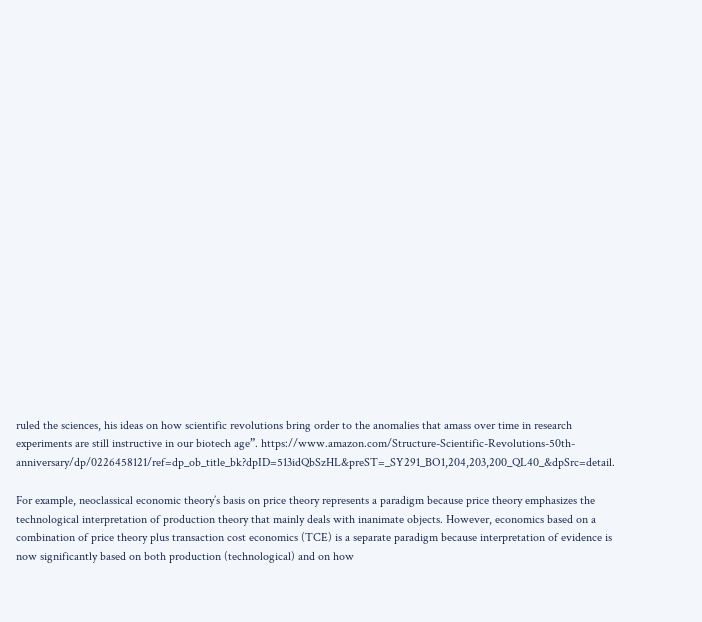ruled the sciences, his ideas on how scientific revolutions bring order to the anomalies that amass over time in research experiments are still instructive in our biotech age”. https://www.amazon.com/Structure-Scientific-Revolutions-50th-anniversary/dp/0226458121/ref=dp_ob_title_bk?dpID=513idQbSzHL&preST=_SY291_BO1,204,203,200_QL40_&dpSrc=detail.

For example, neoclassical economic theory’s basis on price theory represents a paradigm because price theory emphasizes the technological interpretation of production theory that mainly deals with inanimate objects. However, economics based on a combination of price theory plus transaction cost economics (TCE) is a separate paradigm because interpretation of evidence is now significantly based on both production (technological) and on how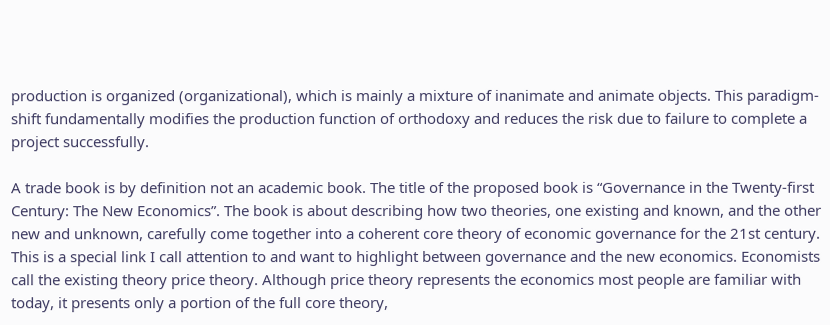production is organized (organizational), which is mainly a mixture of inanimate and animate objects. This paradigm-shift fundamentally modifies the production function of orthodoxy and reduces the risk due to failure to complete a project successfully.

A trade book is by definition not an academic book. The title of the proposed book is “Governance in the Twenty-first Century: The New Economics”. The book is about describing how two theories, one existing and known, and the other new and unknown, carefully come together into a coherent core theory of economic governance for the 21st century. This is a special link I call attention to and want to highlight between governance and the new economics. Economists call the existing theory price theory. Although price theory represents the economics most people are familiar with today, it presents only a portion of the full core theory,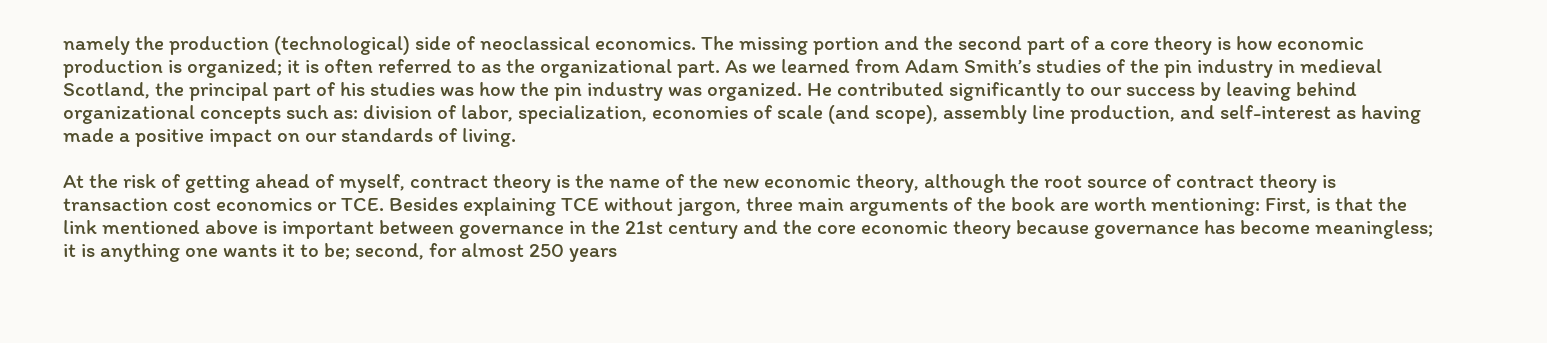namely the production (technological) side of neoclassical economics. The missing portion and the second part of a core theory is how economic production is organized; it is often referred to as the organizational part. As we learned from Adam Smith’s studies of the pin industry in medieval Scotland, the principal part of his studies was how the pin industry was organized. He contributed significantly to our success by leaving behind organizational concepts such as: division of labor, specialization, economies of scale (and scope), assembly line production, and self-interest as having made a positive impact on our standards of living.

At the risk of getting ahead of myself, contract theory is the name of the new economic theory, although the root source of contract theory is transaction cost economics or TCE. Besides explaining TCE without jargon, three main arguments of the book are worth mentioning: First, is that the link mentioned above is important between governance in the 21st century and the core economic theory because governance has become meaningless; it is anything one wants it to be; second, for almost 250 years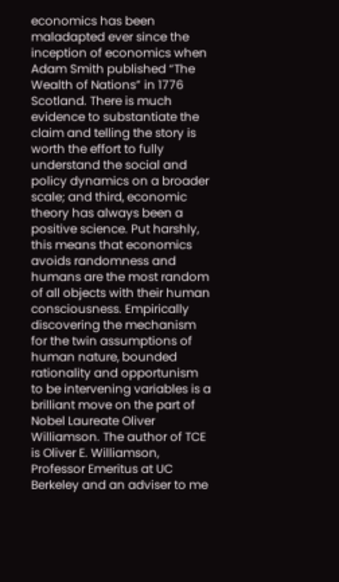economics has been maladapted ever since the inception of economics when Adam Smith published “The Wealth of Nations” in 1776 Scotland. There is much evidence to substantiate the claim and telling the story is worth the effort to fully understand the social and policy dynamics on a broader scale; and third, economic theory has always been a positive science. Put harshly, this means that economics avoids randomness and humans are the most random of all objects with their human consciousness. Empirically discovering the mechanism for the twin assumptions of human nature, bounded rationality and opportunism to be intervening variables is a brilliant move on the part of Nobel Laureate Oliver Williamson. The author of TCE is Oliver E. Williamson, Professor Emeritus at UC Berkeley and an adviser to me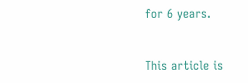for 6 years.


This article is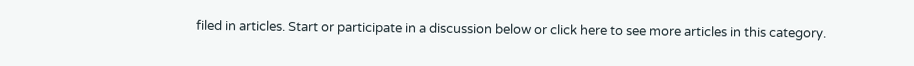filed in articles. Start or participate in a discussion below or click here to see more articles in this category.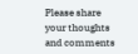Please share your thoughts and comments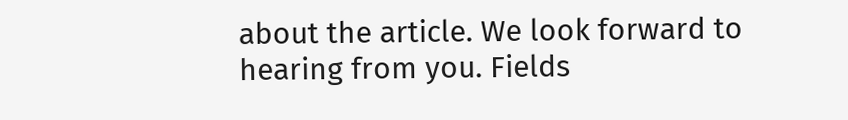about the article. We look forward to hearing from you. Fields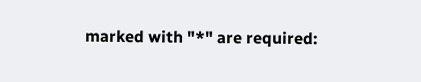marked with "*" are required: